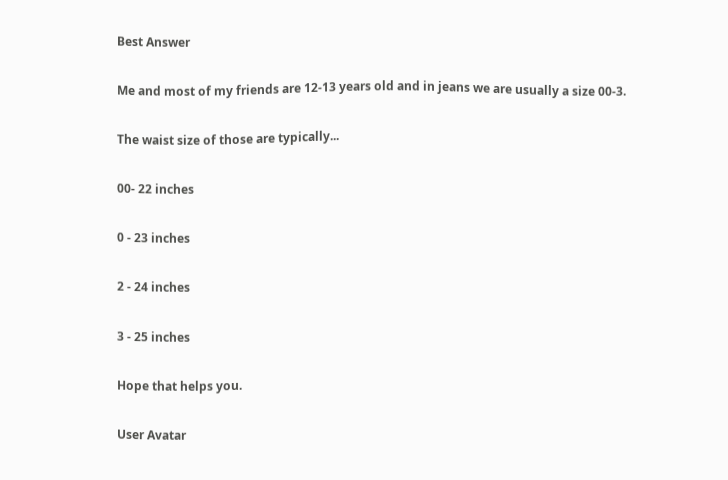Best Answer

Me and most of my friends are 12-13 years old and in jeans we are usually a size 00-3.

The waist size of those are typically...

00- 22 inches

0 - 23 inches

2 - 24 inches

3 - 25 inches

Hope that helps you.

User Avatar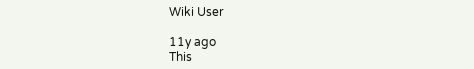Wiki User

11y ago
This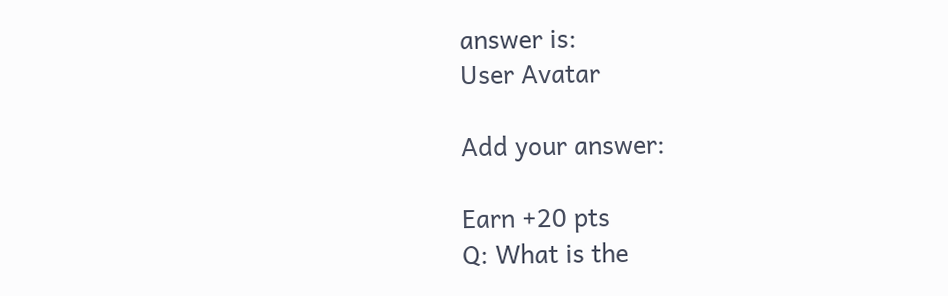answer is:
User Avatar

Add your answer:

Earn +20 pts
Q: What is the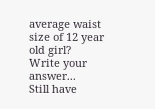average waist size of 12 year old girl?
Write your answer...
Still have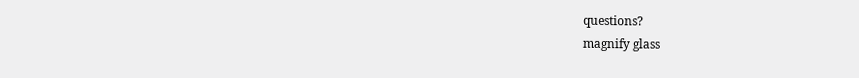questions?
magnify glass